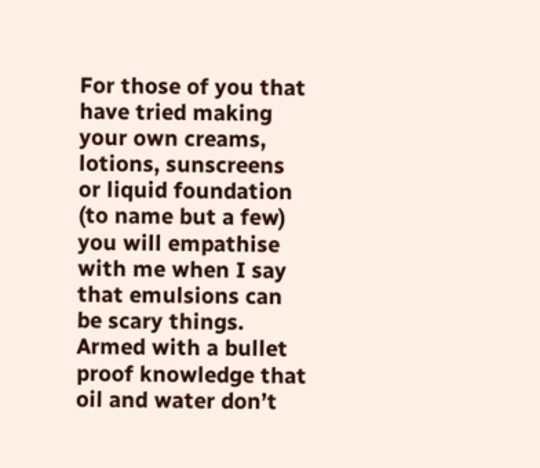For those of you that have tried making your own creams, lotions, sunscreens or liquid foundation (to name but a few) you will empathise with me when I say that emulsions can be scary things.  Armed with a bullet proof knowledge that oil and water don’t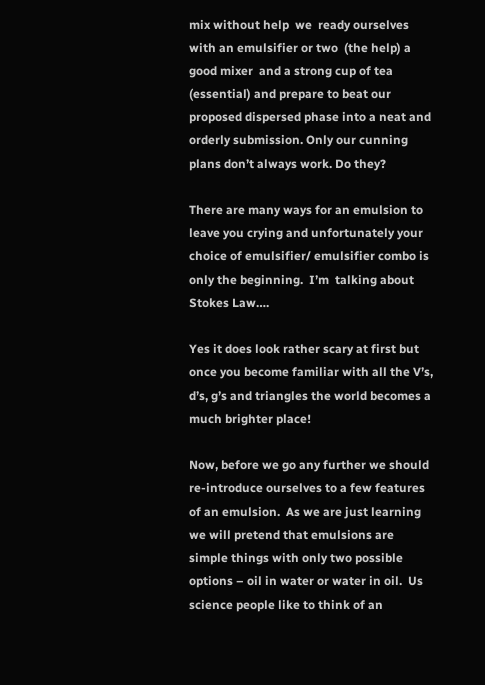mix without help  we  ready ourselves with an emulsifier or two  (the help) a good mixer  and a strong cup of tea (essential) and prepare to beat our proposed dispersed phase into a neat and orderly submission. Only our cunning plans don’t always work. Do they?

There are many ways for an emulsion to leave you crying and unfortunately your choice of emulsifier/ emulsifier combo is only the beginning.  I’m  talking about Stokes Law….

Yes it does look rather scary at first but once you become familiar with all the V’s, d’s, g’s and triangles the world becomes a much brighter place!

Now, before we go any further we should re-introduce ourselves to a few features of an emulsion.  As we are just learning we will pretend that emulsions are simple things with only two possible options – oil in water or water in oil.  Us science people like to think of an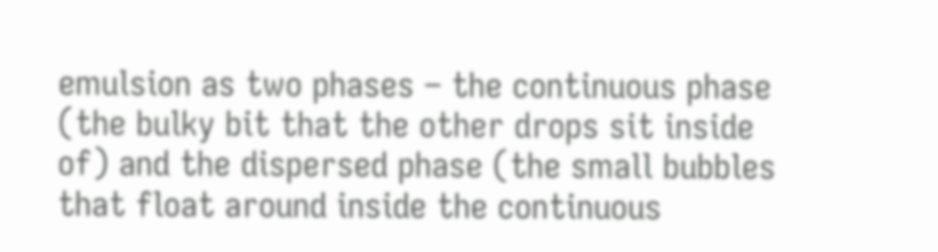emulsion as two phases – the continuous phase (the bulky bit that the other drops sit inside of) and the dispersed phase (the small bubbles that float around inside the continuous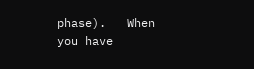phase).   When you have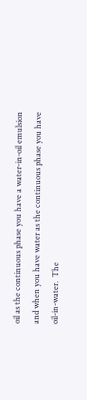oil as the continuous phase you have a water-in-oil emulsion and when you have water as the continuous phase you have oil-in-water.  The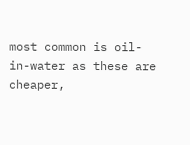most common is oil-in-water as these are cheaper,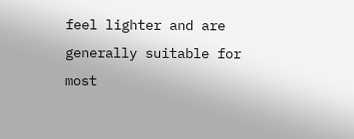feel lighter and are generally suitable for most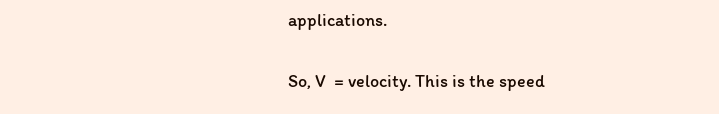applications.

So, V  = velocity. This is the speed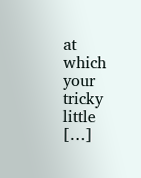at which your tricky little […]